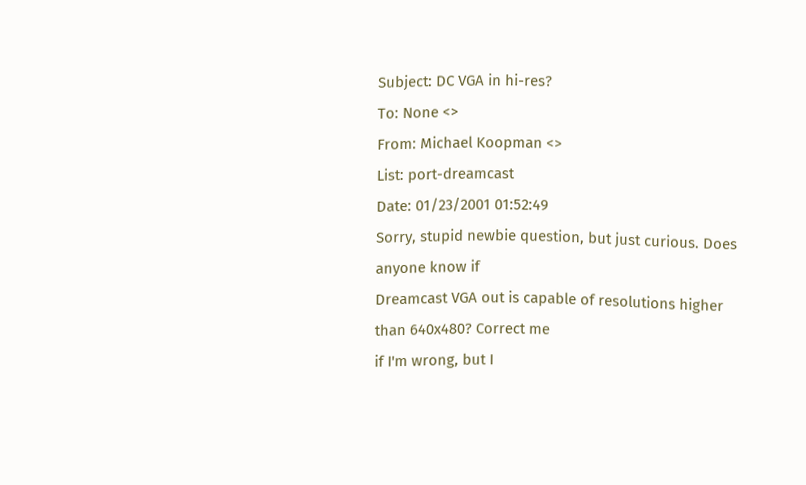Subject: DC VGA in hi-res?
To: None <>
From: Michael Koopman <>
List: port-dreamcast
Date: 01/23/2001 01:52:49
Sorry, stupid newbie question, but just curious. Does anyone know if
Dreamcast VGA out is capable of resolutions higher than 640x480? Correct me
if I'm wrong, but I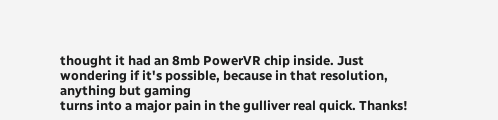thought it had an 8mb PowerVR chip inside. Just
wondering if it's possible, because in that resolution, anything but gaming
turns into a major pain in the gulliver real quick. Thanks!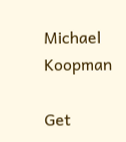Michael Koopman

Get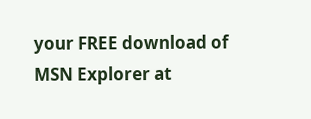your FREE download of MSN Explorer at